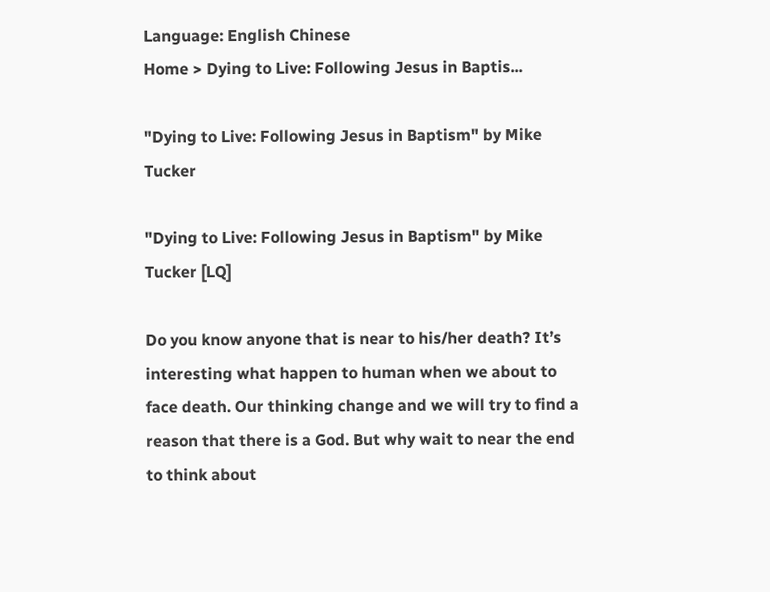Language: English Chinese
Home > Dying to Live: Following Jesus in Baptis...

"Dying to Live: Following Jesus in Baptism" by Mike Tucker

"Dying to Live: Following Jesus in Baptism" by Mike Tucker [LQ]

Do you know anyone that is near to his/her death? It’s interesting what happen to human when we about to face death. Our thinking change and we will try to find a reason that there is a God. But why wait to near the end to think about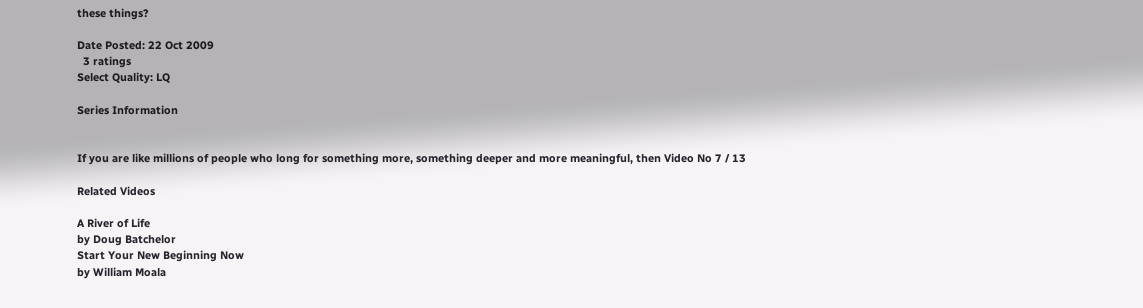these things?

Date Posted: 22 Oct 2009
  3 ratings
Select Quality: LQ

Series Information


If you are like millions of people who long for something more, something deeper and more meaningful, then Video No 7 / 13

Related Videos

A River of Life
by Doug Batchelor
Start Your New Beginning Now
by William Moala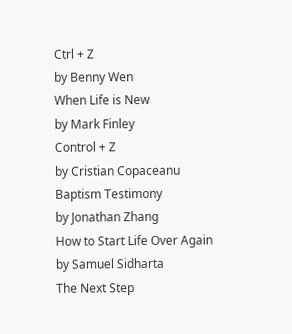Ctrl + Z
by Benny Wen
When Life is New
by Mark Finley
Control + Z
by Cristian Copaceanu
Baptism Testimony
by Jonathan Zhang
How to Start Life Over Again
by Samuel Sidharta
The Next Step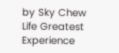by Sky Chew
Life Greatest Experience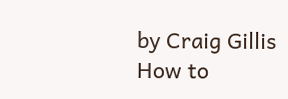by Craig Gillis
How to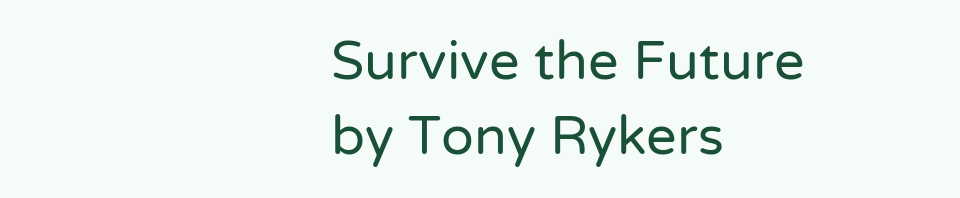Survive the Future
by Tony Rykers